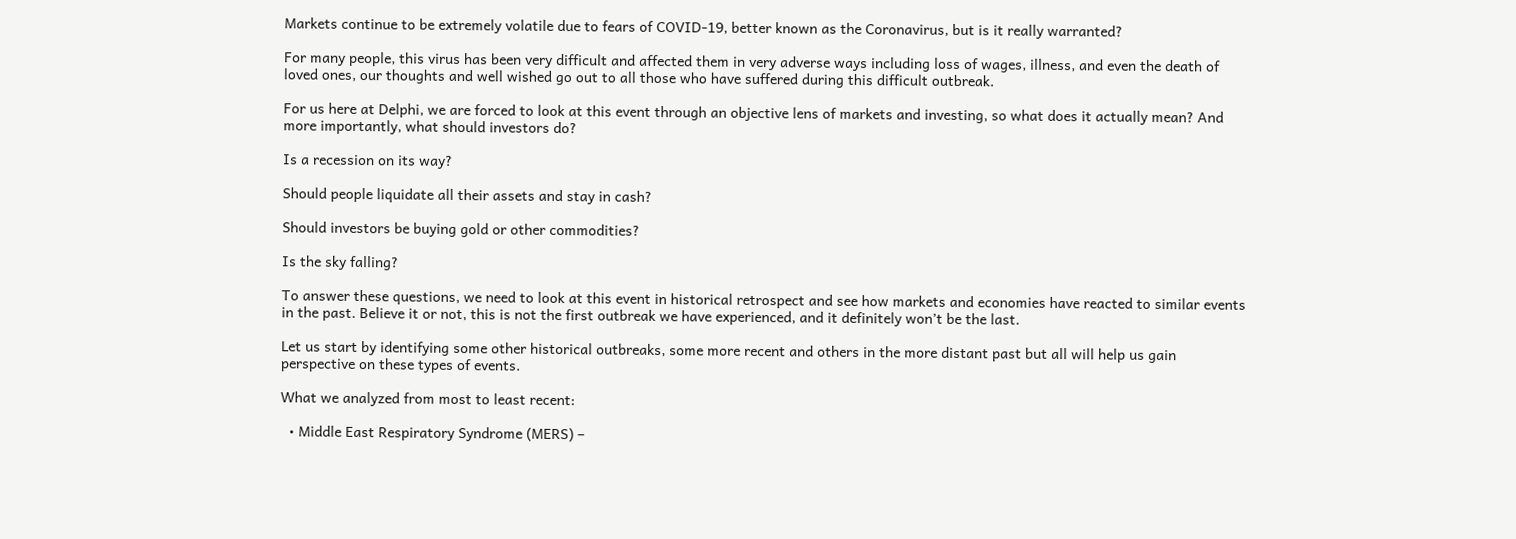Markets continue to be extremely volatile due to fears of COVID-19, better known as the Coronavirus, but is it really warranted?

For many people, this virus has been very difficult and affected them in very adverse ways including loss of wages, illness, and even the death of loved ones, our thoughts and well wished go out to all those who have suffered during this difficult outbreak.

For us here at Delphi, we are forced to look at this event through an objective lens of markets and investing, so what does it actually mean? And more importantly, what should investors do?

Is a recession on its way?

Should people liquidate all their assets and stay in cash?

Should investors be buying gold or other commodities?

Is the sky falling?

To answer these questions, we need to look at this event in historical retrospect and see how markets and economies have reacted to similar events in the past. Believe it or not, this is not the first outbreak we have experienced, and it definitely won’t be the last.

Let us start by identifying some other historical outbreaks, some more recent and others in the more distant past but all will help us gain perspective on these types of events.

What we analyzed from most to least recent:

  • Middle East Respiratory Syndrome (MERS) –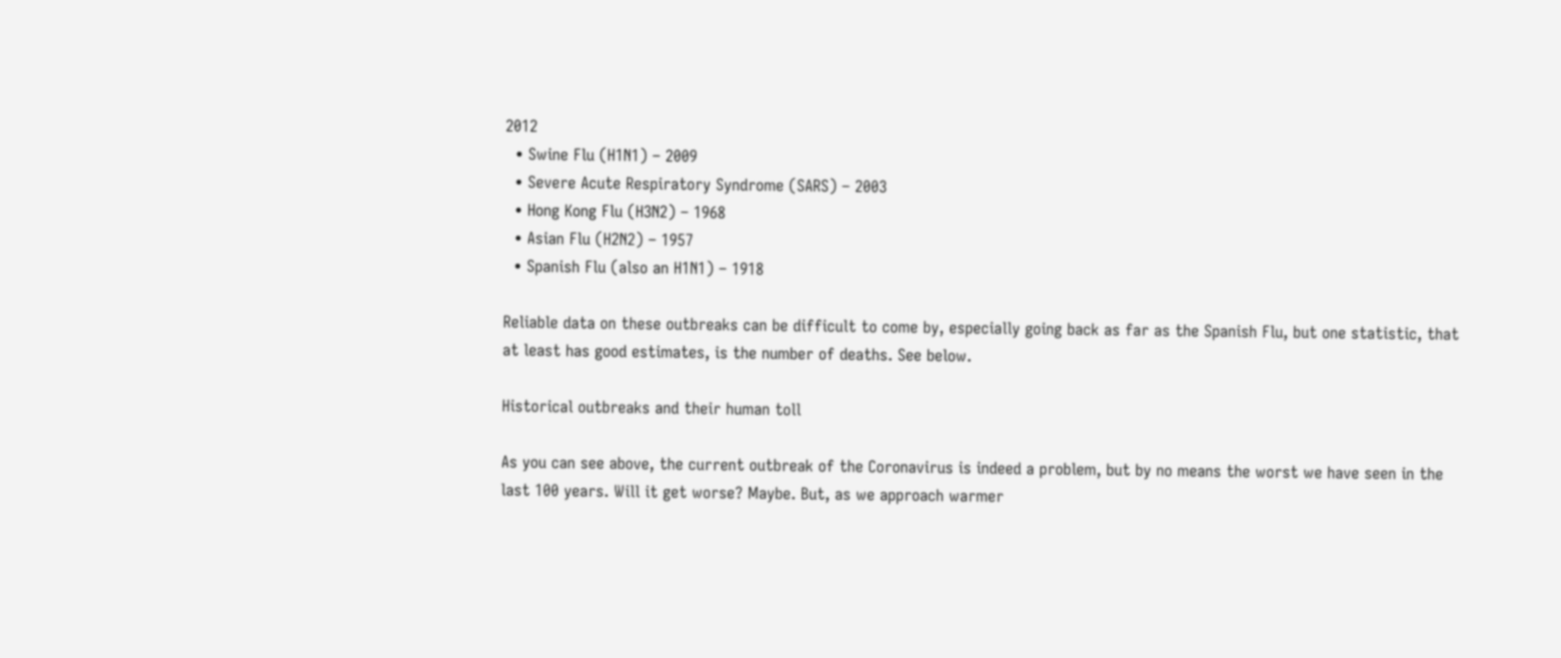2012
  • Swine Flu (H1N1) – 2009
  • Severe Acute Respiratory Syndrome (SARS) – 2003
  • Hong Kong Flu (H3N2) – 1968
  • Asian Flu (H2N2) – 1957
  • Spanish Flu (also an H1N1) – 1918

Reliable data on these outbreaks can be difficult to come by, especially going back as far as the Spanish Flu, but one statistic, that at least has good estimates, is the number of deaths. See below.

Historical outbreaks and their human toll

As you can see above, the current outbreak of the Coronavirus is indeed a problem, but by no means the worst we have seen in the last 100 years. Will it get worse? Maybe. But, as we approach warmer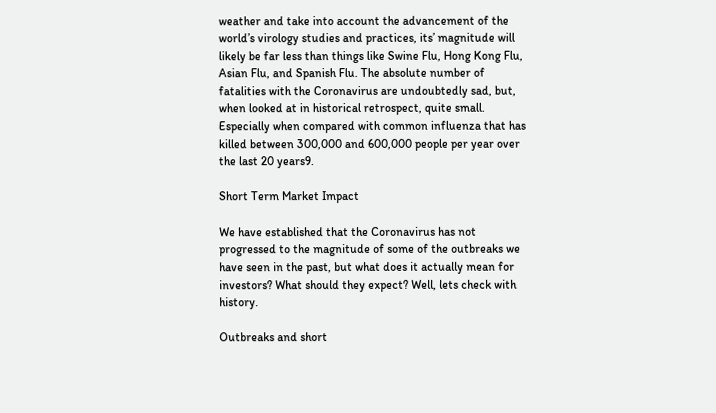weather and take into account the advancement of the world’s virology studies and practices, its’ magnitude will likely be far less than things like Swine Flu, Hong Kong Flu, Asian Flu, and Spanish Flu. The absolute number of fatalities with the Coronavirus are undoubtedly sad, but, when looked at in historical retrospect, quite small. Especially when compared with common influenza that has killed between 300,000 and 600,000 people per year over the last 20 years9.

Short Term Market Impact

We have established that the Coronavirus has not progressed to the magnitude of some of the outbreaks we have seen in the past, but what does it actually mean for investors? What should they expect? Well, lets check with history.

Outbreaks and short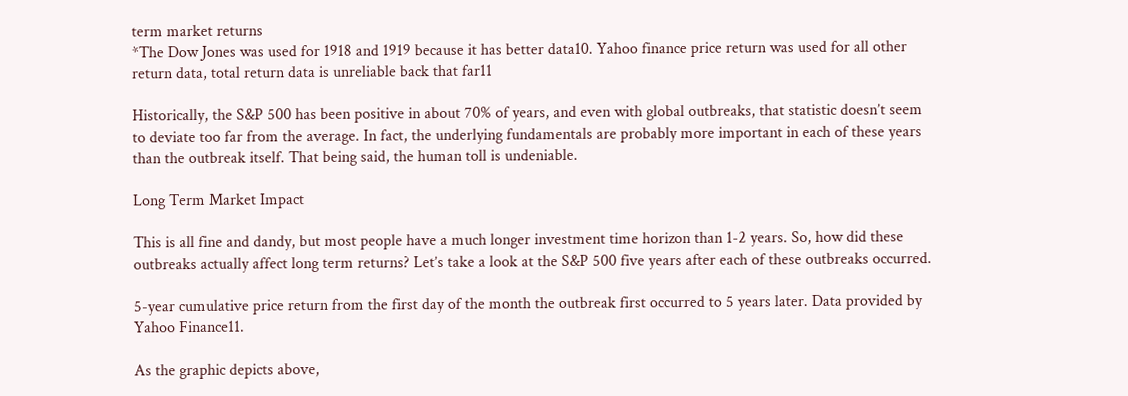term market returns
*The Dow Jones was used for 1918 and 1919 because it has better data10. Yahoo finance price return was used for all other return data, total return data is unreliable back that far11

Historically, the S&P 500 has been positive in about 70% of years, and even with global outbreaks, that statistic doesn’t seem to deviate too far from the average. In fact, the underlying fundamentals are probably more important in each of these years than the outbreak itself. That being said, the human toll is undeniable.

Long Term Market Impact

This is all fine and dandy, but most people have a much longer investment time horizon than 1-2 years. So, how did these outbreaks actually affect long term returns? Let’s take a look at the S&P 500 five years after each of these outbreaks occurred.

5-year cumulative price return from the first day of the month the outbreak first occurred to 5 years later. Data provided by Yahoo Finance11.

As the graphic depicts above,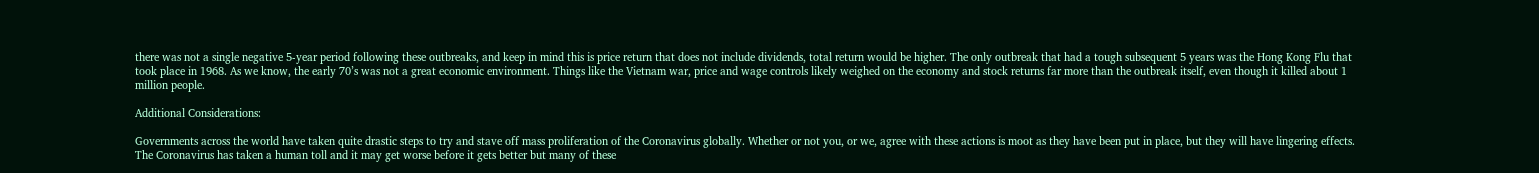there was not a single negative 5-year period following these outbreaks, and keep in mind this is price return that does not include dividends, total return would be higher. The only outbreak that had a tough subsequent 5 years was the Hong Kong Flu that took place in 1968. As we know, the early 70’s was not a great economic environment. Things like the Vietnam war, price and wage controls likely weighed on the economy and stock returns far more than the outbreak itself, even though it killed about 1 million people.

Additional Considerations:

Governments across the world have taken quite drastic steps to try and stave off mass proliferation of the Coronavirus globally. Whether or not you, or we, agree with these actions is moot as they have been put in place, but they will have lingering effects.  The Coronavirus has taken a human toll and it may get worse before it gets better but many of these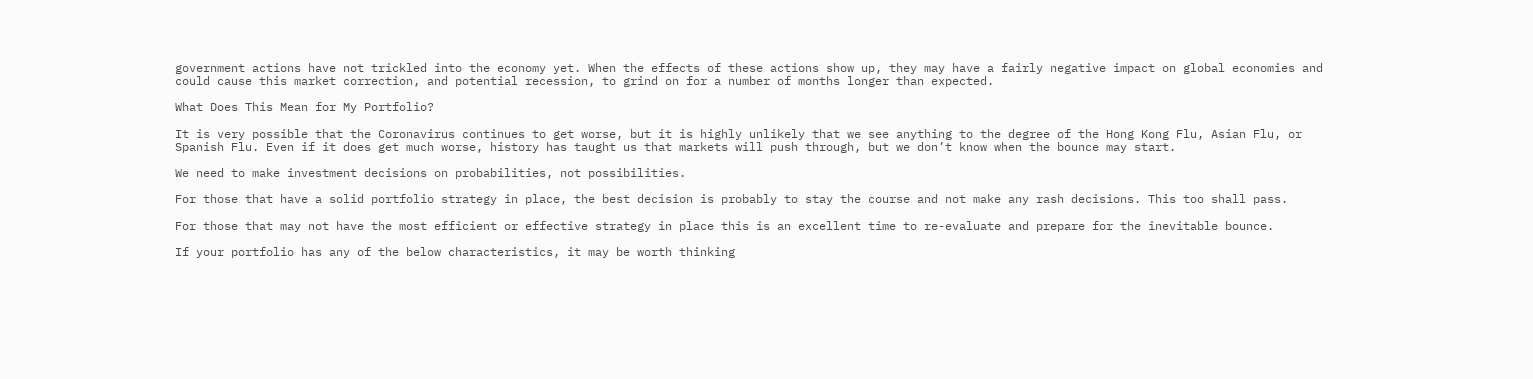government actions have not trickled into the economy yet. When the effects of these actions show up, they may have a fairly negative impact on global economies and could cause this market correction, and potential recession, to grind on for a number of months longer than expected.

What Does This Mean for My Portfolio?

It is very possible that the Coronavirus continues to get worse, but it is highly unlikely that we see anything to the degree of the Hong Kong Flu, Asian Flu, or Spanish Flu. Even if it does get much worse, history has taught us that markets will push through, but we don’t know when the bounce may start.

We need to make investment decisions on probabilities, not possibilities.

For those that have a solid portfolio strategy in place, the best decision is probably to stay the course and not make any rash decisions. This too shall pass.

For those that may not have the most efficient or effective strategy in place this is an excellent time to re-evaluate and prepare for the inevitable bounce.

If your portfolio has any of the below characteristics, it may be worth thinking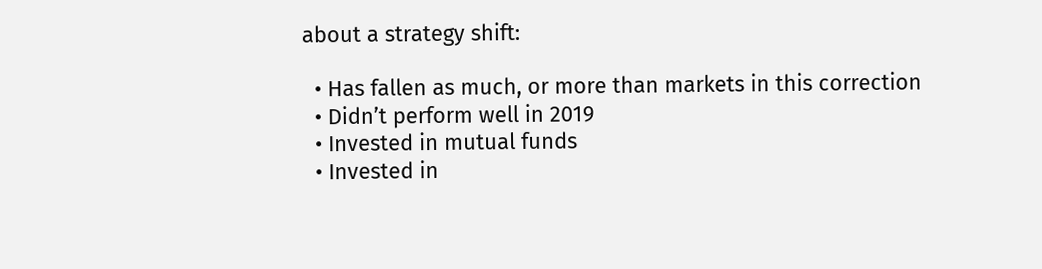about a strategy shift:

  • Has fallen as much, or more than markets in this correction
  • Didn’t perform well in 2019
  • Invested in mutual funds
  • Invested in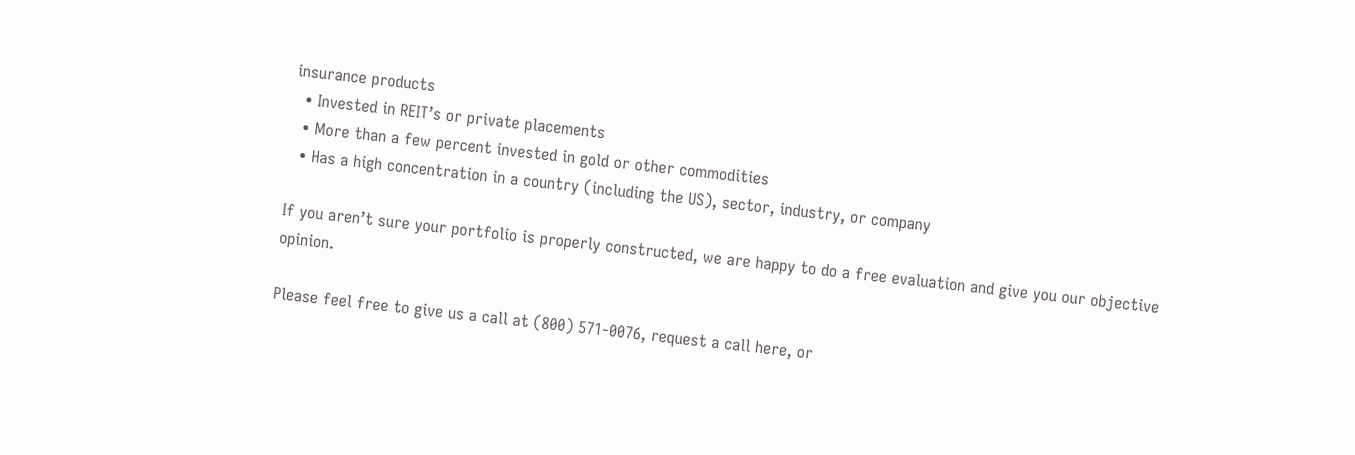insurance products
  • Invested in REIT’s or private placements
  • More than a few percent invested in gold or other commodities
  • Has a high concentration in a country (including the US), sector, industry, or company

If you aren’t sure your portfolio is properly constructed, we are happy to do a free evaluation and give you our objective opinion.

Please feel free to give us a call at (800) 571-0076, request a call here, or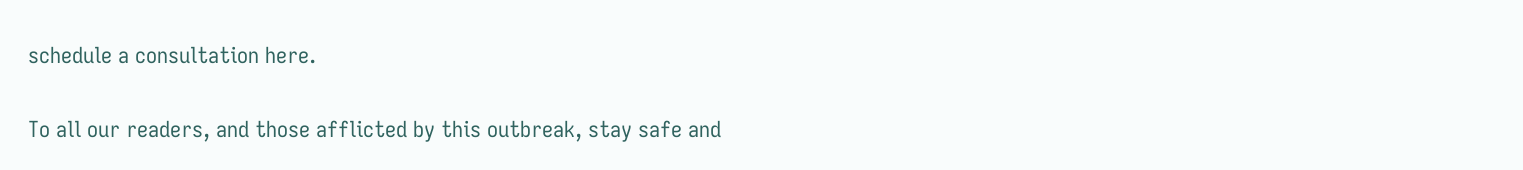schedule a consultation here.

To all our readers, and those afflicted by this outbreak, stay safe and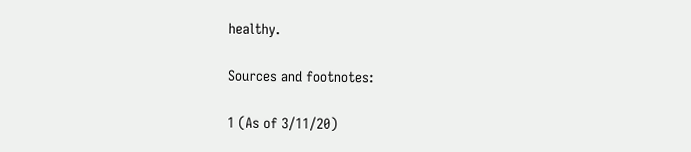healthy.

Sources and footnotes:

1 (As of 3/11/20)